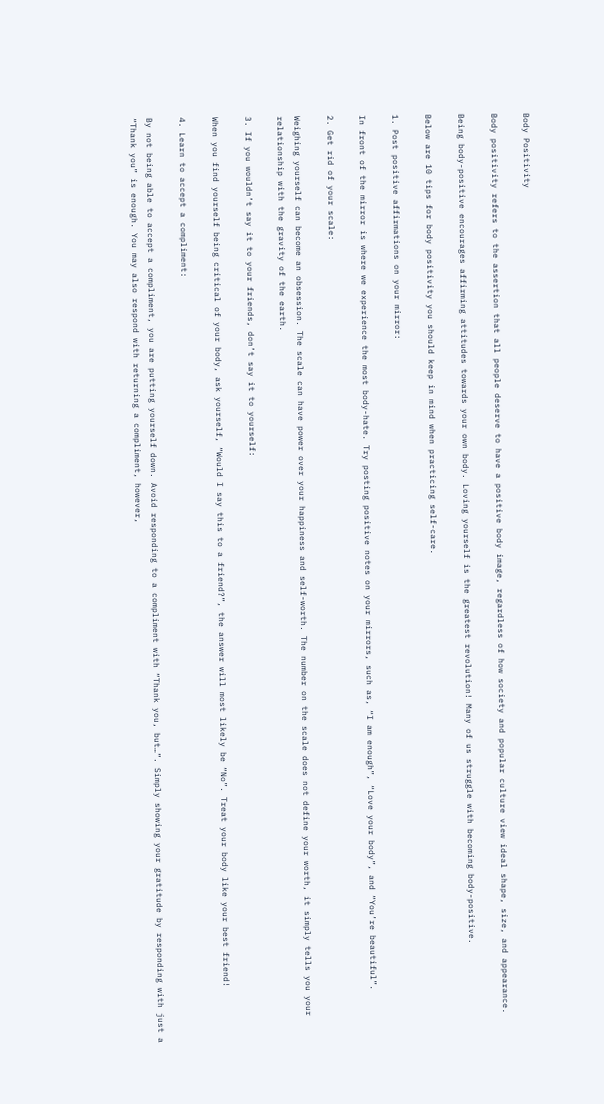Body Positivity

Body positivity refers to the assertion that all people deserve to have a positive body image, regardless of how society and popular culture view ideal shape, size, and appearance.

Being body-positive encourages affirming attitudes towards your own body. Loving yourself is the greatest revolution! Many of us struggle with becoming body-positive.

Below are 10 tips for body positivity you should keep in mind when practicing self-care.

1. Post positive affirmations on your mirror:

In front of the mirror is where we experience the most body-hate. Try posting positive notes on your mirrors, such as, “I am enough”, “Love your body”, and “You’re beautiful”.

2. Get rid of your scale:

Weighing yourself can become an obsession. The scale can have power over your happiness and self-worth. The number on the scale does not define your worth, it simply tells you your relationship with the gravity of the earth.

3. If you wouldn’t say it to your friends, don’t say it to yourself:

When you find yourself being critical of your body, ask yourself, “Would I say this to a friend?”, the answer will most likely be “No”. Treat your body like your best friend!

4. Learn to accept a compliment:

By not being able to accept a compliment, you are putting yourself down. Avoid responding to a compliment with “Thank you, but…”. Simply showing your gratitude by responding with just a “Thank you” is enough. You may also respond with returning a compliment, however,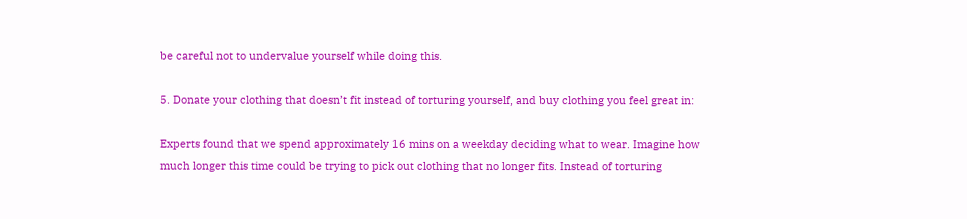be careful not to undervalue yourself while doing this.

5. Donate your clothing that doesn’t fit instead of torturing yourself, and buy clothing you feel great in:

Experts found that we spend approximately 16 mins on a weekday deciding what to wear. Imagine how much longer this time could be trying to pick out clothing that no longer fits. Instead of torturing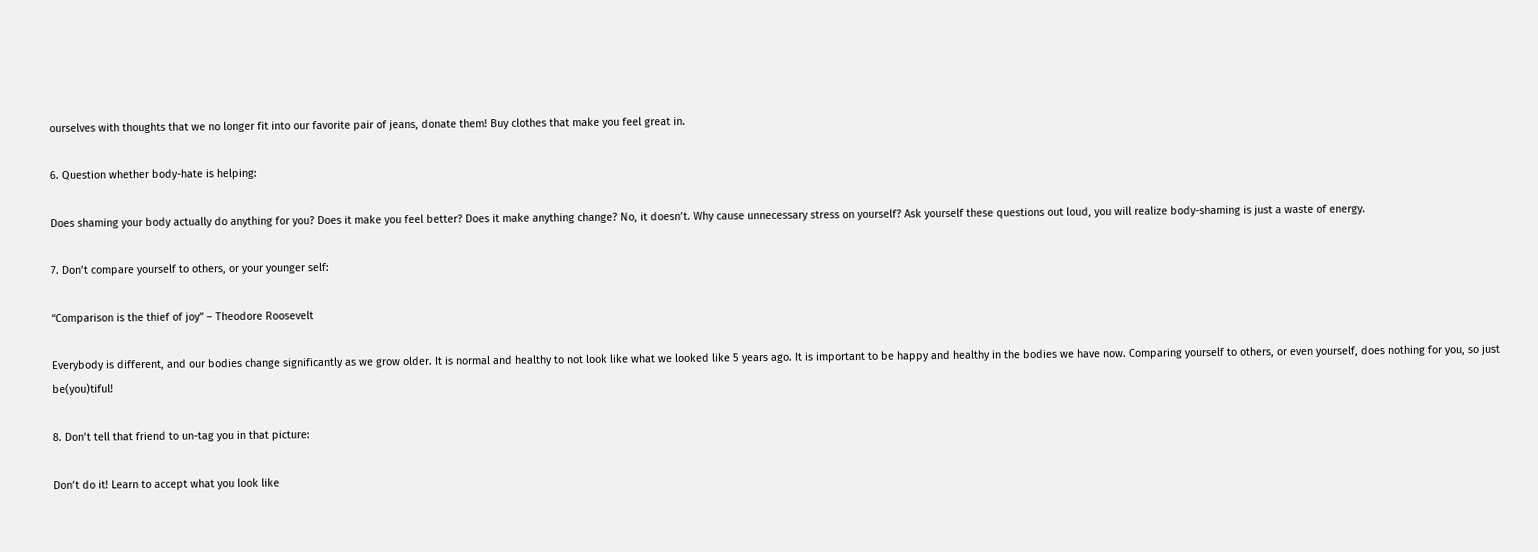ourselves with thoughts that we no longer fit into our favorite pair of jeans, donate them! Buy clothes that make you feel great in.

6. Question whether body-hate is helping:

Does shaming your body actually do anything for you? Does it make you feel better? Does it make anything change? No, it doesn’t. Why cause unnecessary stress on yourself? Ask yourself these questions out loud, you will realize body-shaming is just a waste of energy.

7. Don’t compare yourself to others, or your younger self:

“Comparison is the thief of joy” – Theodore Roosevelt

Everybody is different, and our bodies change significantly as we grow older. It is normal and healthy to not look like what we looked like 5 years ago. It is important to be happy and healthy in the bodies we have now. Comparing yourself to others, or even yourself, does nothing for you, so just be(you)tiful!

8. Don’t tell that friend to un-tag you in that picture:

Don’t do it! Learn to accept what you look like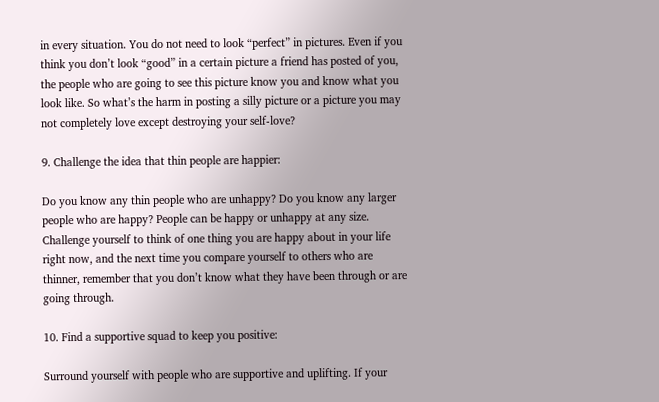in every situation. You do not need to look “perfect” in pictures. Even if you think you don’t look “good” in a certain picture a friend has posted of you, the people who are going to see this picture know you and know what you look like. So what’s the harm in posting a silly picture or a picture you may not completely love except destroying your self-love?

9. Challenge the idea that thin people are happier:

Do you know any thin people who are unhappy? Do you know any larger people who are happy? People can be happy or unhappy at any size. Challenge yourself to think of one thing you are happy about in your life right now, and the next time you compare yourself to others who are thinner, remember that you don’t know what they have been through or are going through.

10. Find a supportive squad to keep you positive:

Surround yourself with people who are supportive and uplifting. If your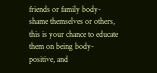friends or family body-shame themselves or others, this is your chance to educate them on being body-positive, and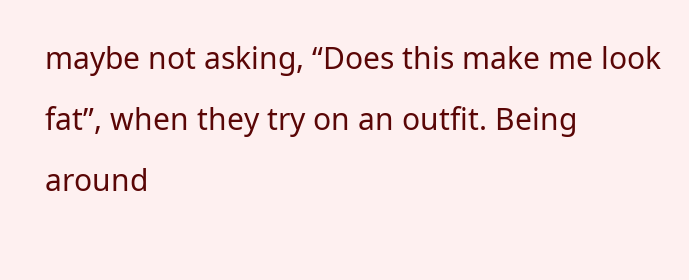maybe not asking, “Does this make me look fat”, when they try on an outfit. Being around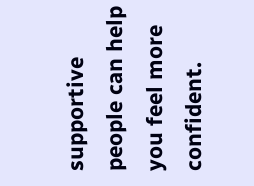supportive people can help you feel more confident.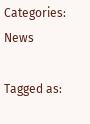Categories: News

Tagged as: